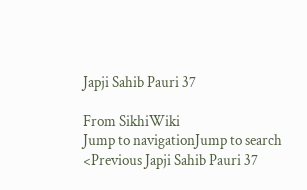Japji Sahib Pauri 37

From SikhiWiki
Jump to navigationJump to search
<Previous Japji Sahib Pauri 37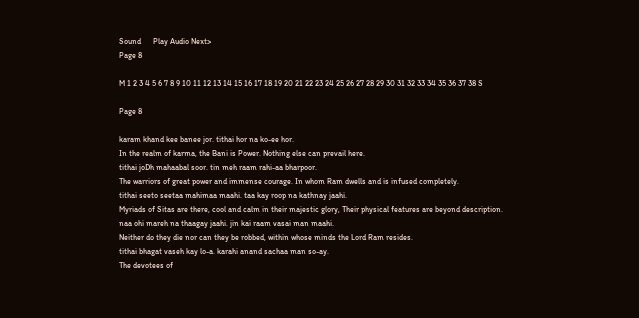Sound      Play Audio Next>
Page 8

M 1 2 3 4 5 6 7 8 9 10 11 12 13 14 15 16 17 18 19 20 21 22 23 24 25 26 27 28 29 30 31 32 33 34 35 36 37 38 S

Page 8

karam khand kee banee jor. tithai hor na ko-ee hor.
In the realm of karma, the Bani is Power. Nothing else can prevail here.
tithai joDh mahaabal soor. tin meh raam rahi-aa bharpoor.
The warriors of great power and immense courage. In whom Ram dwells and is infused completely.
tithai seeto seetaa mahimaa maahi. taa kay roop na kathnay jaahi.
Myriads of Sitas are there, cool and calm in their majestic glory, Their physical features are beyond description.
naa ohi mareh na thaagay jaahi. jin kai raam vasai man maahi.
Neither do they die nor can they be robbed, within whose minds the Lord Ram resides.
tithai bhagat vaseh kay lo-a. karahi anand sachaa man so-ay.
The devotees of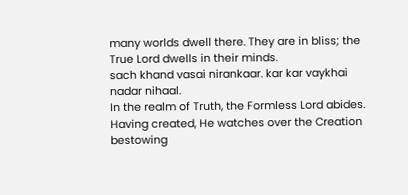many worlds dwell there. They are in bliss; the True Lord dwells in their minds.
sach khand vasai nirankaar. kar kar vaykhai nadar nihaal.
In the realm of Truth, the Formless Lord abides. Having created, He watches over the Creation bestowing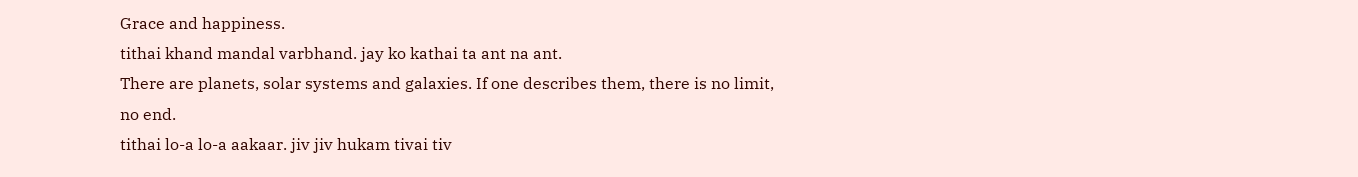Grace and happiness.
tithai khand mandal varbhand. jay ko kathai ta ant na ant.
There are planets, solar systems and galaxies. If one describes them, there is no limit, no end.
tithai lo-a lo-a aakaar. jiv jiv hukam tivai tiv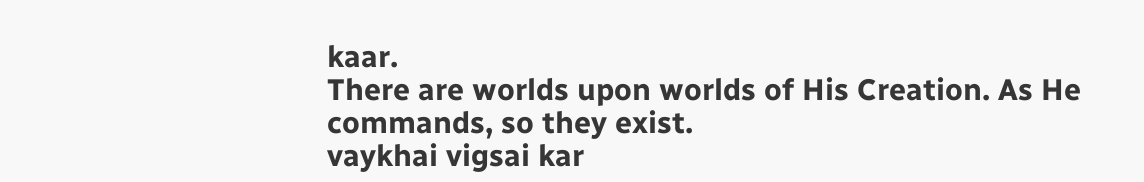kaar.
There are worlds upon worlds of His Creation. As He commands, so they exist.
vaykhai vigsai kar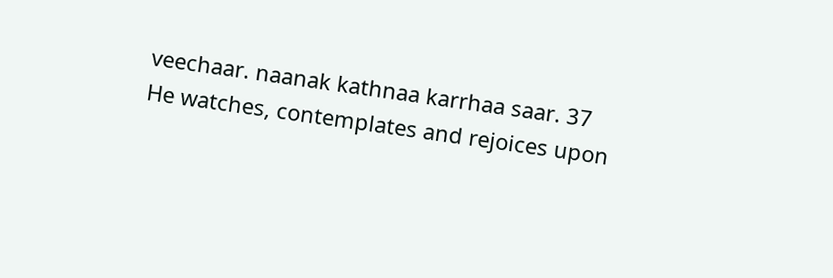veechaar. naanak kathnaa karrhaa saar. 37
He watches, contemplates and rejoices upon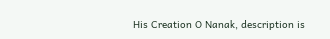His Creation O Nanak, description is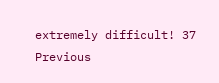extremely difficult! 37
Previous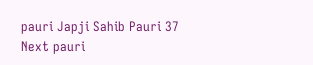pauri Japji Sahib Pauri 37 Next pauri